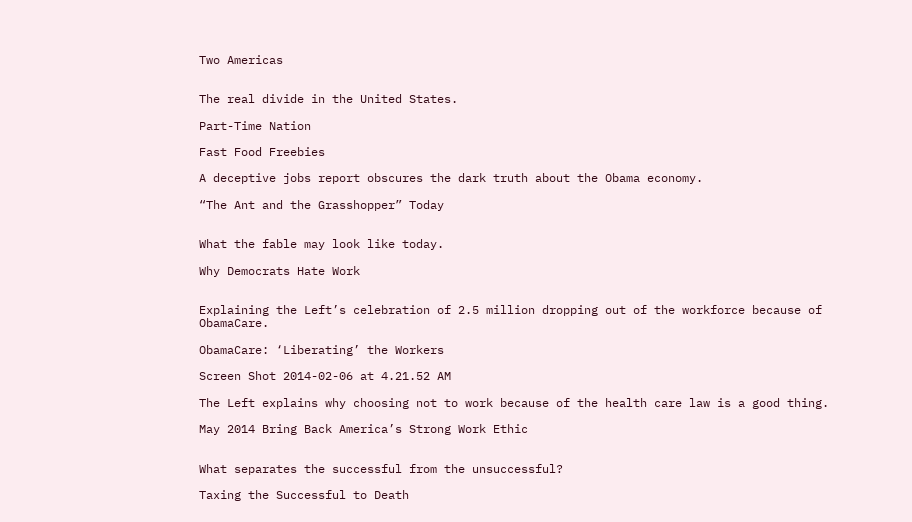Two Americas


The real divide in the United States.

Part-Time Nation

Fast Food Freebies

A deceptive jobs report obscures the dark truth about the Obama economy.

“The Ant and the Grasshopper” Today


What the fable may look like today.

Why Democrats Hate Work


Explaining the Left’s celebration of 2.5 million dropping out of the workforce because of ObamaCare.

ObamaCare: ‘Liberating’ the Workers

Screen Shot 2014-02-06 at 4.21.52 AM

The Left explains why choosing not to work because of the health care law is a good thing.

May 2014 Bring Back America’s Strong Work Ethic


What separates the successful from the unsuccessful?

Taxing the Successful to Death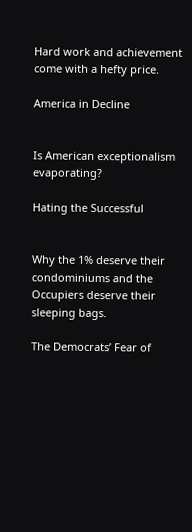Hard work and achievement come with a hefty price.

America in Decline


Is American exceptionalism evaporating?

Hating the Successful


Why the 1% deserve their condominiums and the Occupiers deserve their sleeping bags.

The Democrats’ Fear of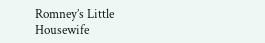Romney’s Little Housewife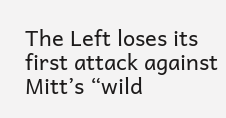The Left loses its first attack against Mitt’s “wild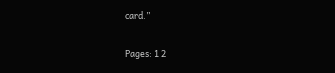card.”

Pages: 1 2